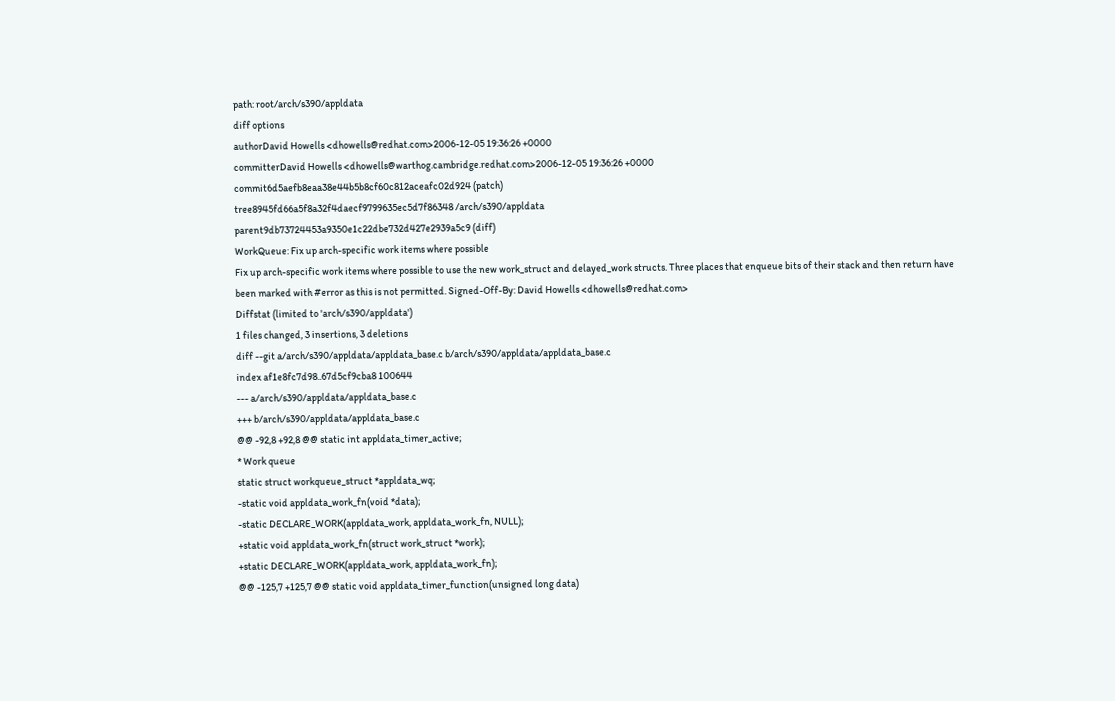path: root/arch/s390/appldata
diff options
authorDavid Howells <dhowells@redhat.com>2006-12-05 19:36:26 +0000
committerDavid Howells <dhowells@warthog.cambridge.redhat.com>2006-12-05 19:36:26 +0000
commit6d5aefb8eaa38e44b5b8cf60c812aceafc02d924 (patch)
tree8945fd66a5f8a32f4daecf9799635ec5d7f86348 /arch/s390/appldata
parent9db73724453a9350e1c22dbe732d427e2939a5c9 (diff)
WorkQueue: Fix up arch-specific work items where possible
Fix up arch-specific work items where possible to use the new work_struct and delayed_work structs. Three places that enqueue bits of their stack and then return have been marked with #error as this is not permitted. Signed-Off-By: David Howells <dhowells@redhat.com>
Diffstat (limited to 'arch/s390/appldata')
1 files changed, 3 insertions, 3 deletions
diff --git a/arch/s390/appldata/appldata_base.c b/arch/s390/appldata/appldata_base.c
index af1e8fc7d98..67d5cf9cba8 100644
--- a/arch/s390/appldata/appldata_base.c
+++ b/arch/s390/appldata/appldata_base.c
@@ -92,8 +92,8 @@ static int appldata_timer_active;
* Work queue
static struct workqueue_struct *appldata_wq;
-static void appldata_work_fn(void *data);
-static DECLARE_WORK(appldata_work, appldata_work_fn, NULL);
+static void appldata_work_fn(struct work_struct *work);
+static DECLARE_WORK(appldata_work, appldata_work_fn);
@@ -125,7 +125,7 @@ static void appldata_timer_function(unsigned long data)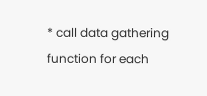* call data gathering function for each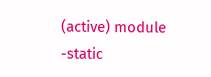(active) module
-static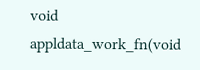void appldata_work_fn(void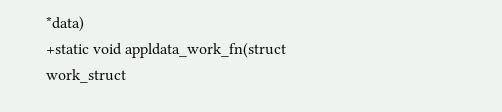*data)
+static void appldata_work_fn(struct work_struct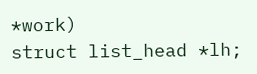*work)
struct list_head *lh;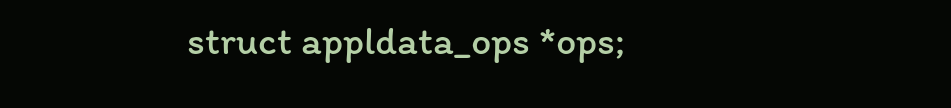struct appldata_ops *ops;